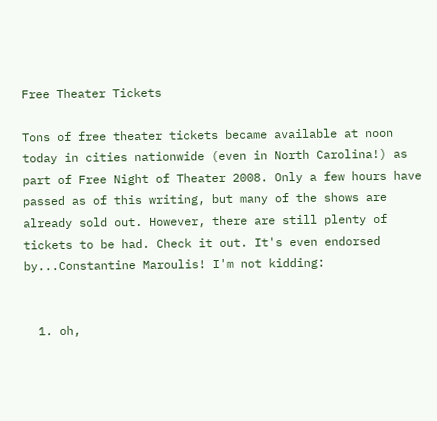Free Theater Tickets

Tons of free theater tickets became available at noon today in cities nationwide (even in North Carolina!) as part of Free Night of Theater 2008. Only a few hours have passed as of this writing, but many of the shows are already sold out. However, there are still plenty of tickets to be had. Check it out. It's even endorsed by...Constantine Maroulis! I'm not kidding:


  1. oh,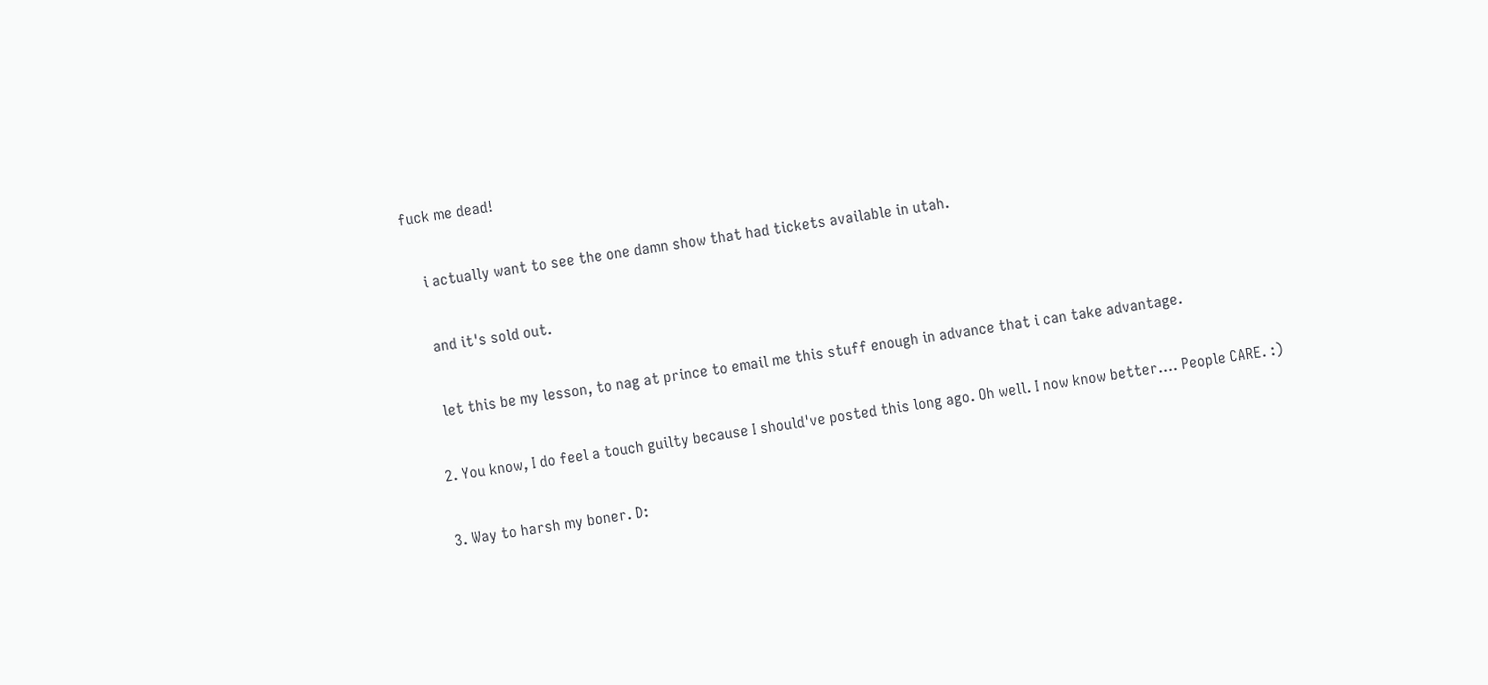fuck me dead!

    i actually want to see the one damn show that had tickets available in utah.

    and it's sold out.

    let this be my lesson, to nag at prince to email me this stuff enough in advance that i can take advantage.

  2. You know, I do feel a touch guilty because I should've posted this long ago. Oh well. I now know better.... People CARE. :)

  3. Way to harsh my boner. D: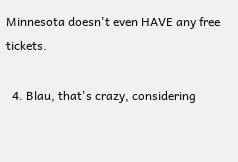Minnesota doesn't even HAVE any free tickets.

  4. Blau, that's crazy, considering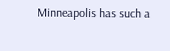Minneapolis has such a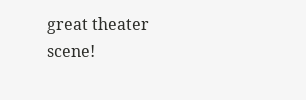great theater scene!